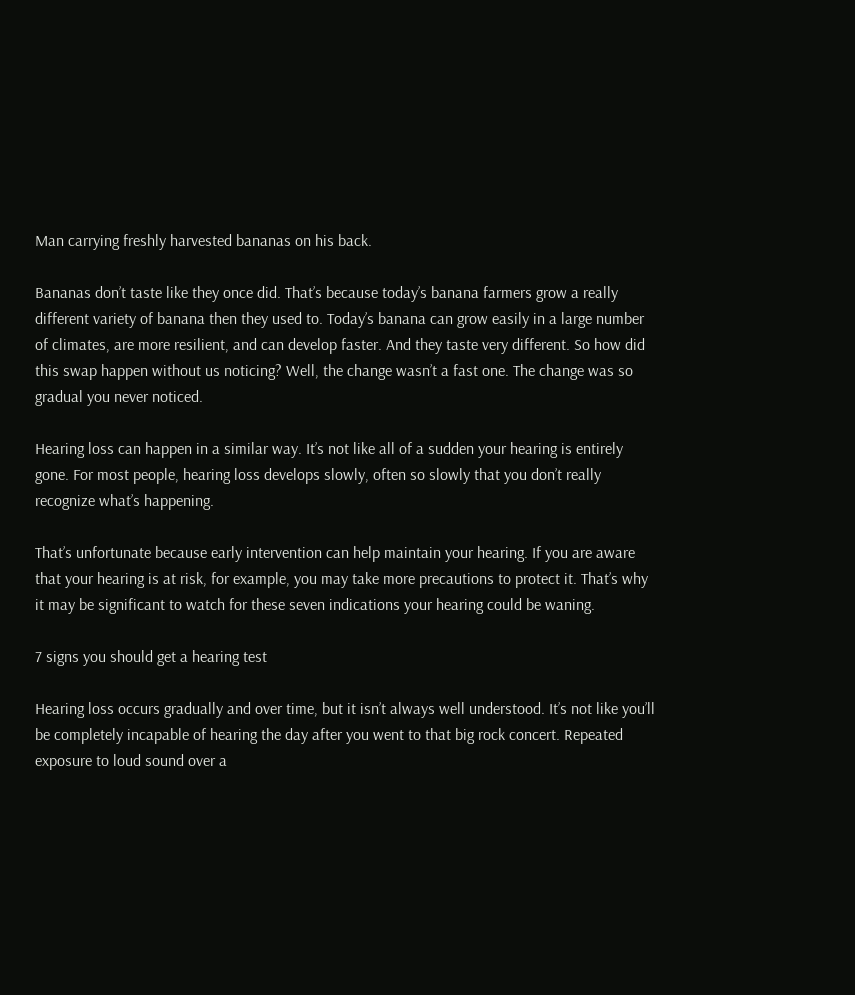Man carrying freshly harvested bananas on his back.

Bananas don’t taste like they once did. That’s because today’s banana farmers grow a really different variety of banana then they used to. Today’s banana can grow easily in a large number of climates, are more resilient, and can develop faster. And they taste very different. So how did this swap happen without us noticing? Well, the change wasn’t a fast one. The change was so gradual you never noticed.

Hearing loss can happen in a similar way. It’s not like all of a sudden your hearing is entirely gone. For most people, hearing loss develops slowly, often so slowly that you don’t really recognize what’s happening.

That’s unfortunate because early intervention can help maintain your hearing. If you are aware that your hearing is at risk, for example, you may take more precautions to protect it. That’s why it may be significant to watch for these seven indications your hearing could be waning.

7 signs you should get a hearing test

Hearing loss occurs gradually and over time, but it isn’t always well understood. It’s not like you’ll be completely incapable of hearing the day after you went to that big rock concert. Repeated exposure to loud sound over a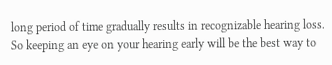long period of time gradually results in recognizable hearing loss. So keeping an eye on your hearing early will be the best way to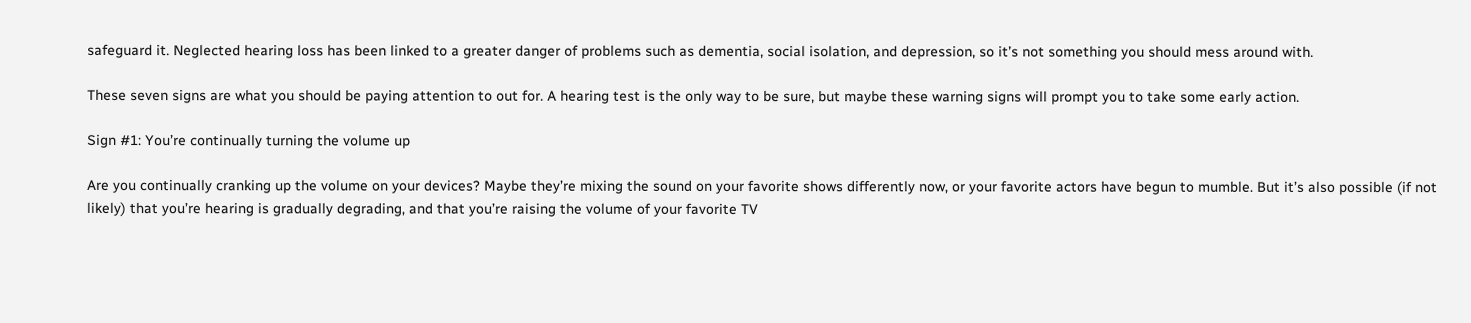safeguard it. Neglected hearing loss has been linked to a greater danger of problems such as dementia, social isolation, and depression, so it’s not something you should mess around with.

These seven signs are what you should be paying attention to out for. A hearing test is the only way to be sure, but maybe these warning signs will prompt you to take some early action.

Sign #1: You’re continually turning the volume up

Are you continually cranking up the volume on your devices? Maybe they’re mixing the sound on your favorite shows differently now, or your favorite actors have begun to mumble. But it’s also possible (if not likely) that you’re hearing is gradually degrading, and that you’re raising the volume of your favorite TV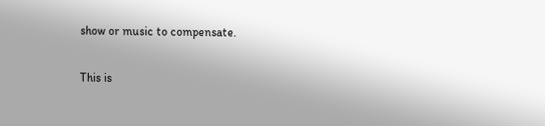show or music to compensate.

This is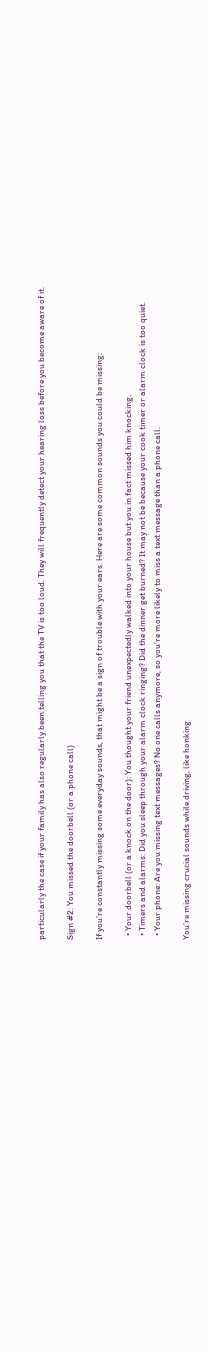particularly the case if your family has also regularly been telling you that the TV is too loud. They will frequently detect your hearing loss before you become aware of it.

Sign #2: You missed the doorbell (or a phone call)

If you’re constantly missing some everyday sounds, that might be a sign of trouble with your ears. Here are some common sounds you could be missing:

  • Your doorbell (or a knock on the door): You thought your friend unexpectedly walked into your house but you in fact missed him knocking.
  • Timers and alarms: Did you sleep through your alarm clock ringing? Did the dinner get burned? It may not be because your cook timer or alarm clock is too quiet.
  • Your phone: Are you missing text messages? No one calls anymore, so you’re more likely to miss a text message than a phone call.

You’re missing crucial sounds while driving, like honking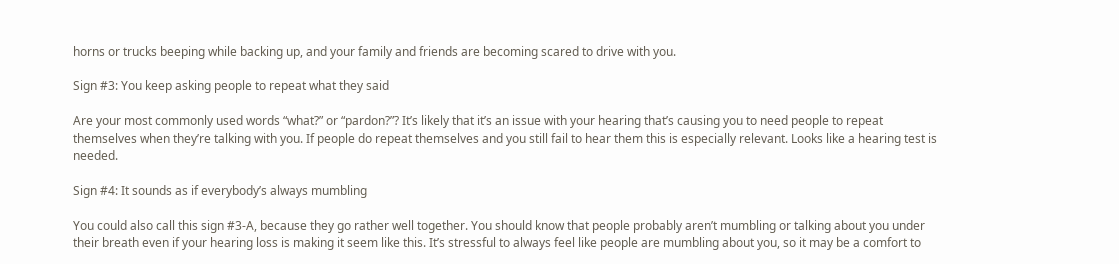horns or trucks beeping while backing up, and your family and friends are becoming scared to drive with you.

Sign #3: You keep asking people to repeat what they said

Are your most commonly used words “what?” or “pardon?”? It’s likely that it’s an issue with your hearing that’s causing you to need people to repeat themselves when they’re talking with you. If people do repeat themselves and you still fail to hear them this is especially relevant. Looks like a hearing test is needed.

Sign #4: It sounds as if everybody’s always mumbling

You could also call this sign #3-A, because they go rather well together. You should know that people probably aren’t mumbling or talking about you under their breath even if your hearing loss is making it seem like this. It’s stressful to always feel like people are mumbling about you, so it may be a comfort to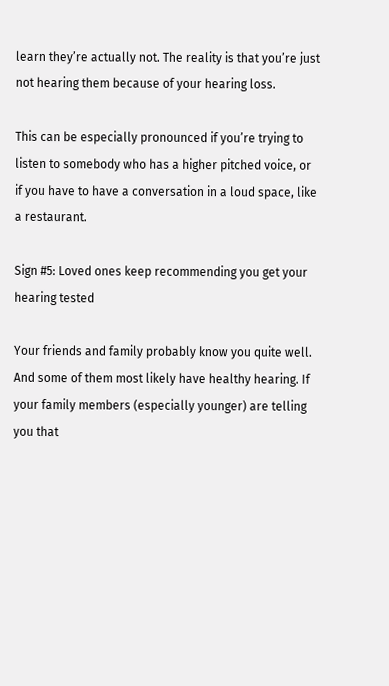learn they’re actually not. The reality is that you’re just not hearing them because of your hearing loss.

This can be especially pronounced if you’re trying to listen to somebody who has a higher pitched voice, or if you have to have a conversation in a loud space, like a restaurant.

Sign #5: Loved ones keep recommending you get your hearing tested

Your friends and family probably know you quite well. And some of them most likely have healthy hearing. If your family members (especially younger) are telling you that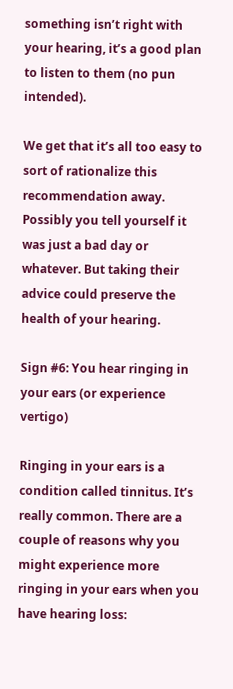something isn’t right with your hearing, it’s a good plan to listen to them (no pun intended).

We get that it’s all too easy to sort of rationalize this recommendation away. Possibly you tell yourself it was just a bad day or whatever. But taking their advice could preserve the health of your hearing.

Sign #6: You hear ringing in your ears (or experience vertigo)

Ringing in your ears is a condition called tinnitus. It’s really common. There are a couple of reasons why you might experience more ringing in your ears when you have hearing loss: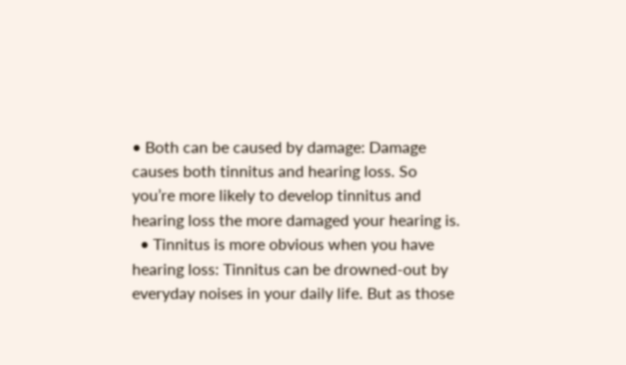• Both can be caused by damage: Damage causes both tinnitus and hearing loss. So you’re more likely to develop tinnitus and hearing loss the more damaged your hearing is.
  • Tinnitus is more obvious when you have hearing loss: Tinnitus can be drowned-out by everyday noises in your daily life. But as those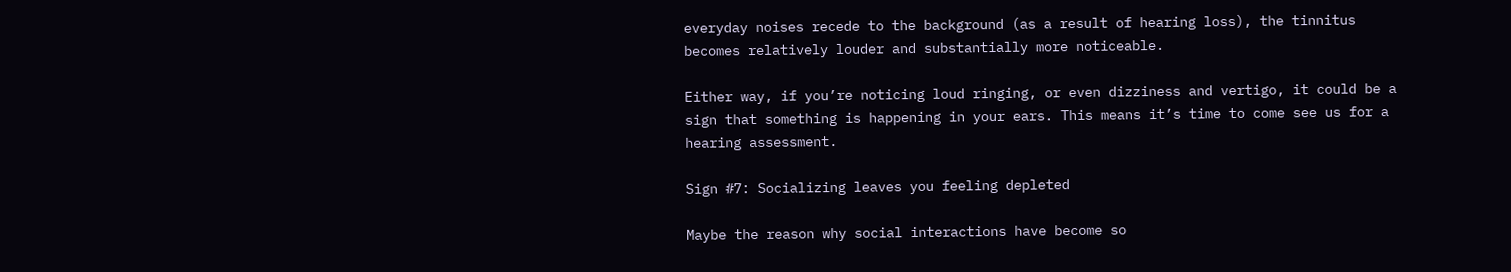everyday noises recede to the background (as a result of hearing loss), the tinnitus becomes relatively louder and substantially more noticeable.

Either way, if you’re noticing loud ringing, or even dizziness and vertigo, it could be a sign that something is happening in your ears. This means it’s time to come see us for a hearing assessment.

Sign #7: Socializing leaves you feeling depleted

Maybe the reason why social interactions have become so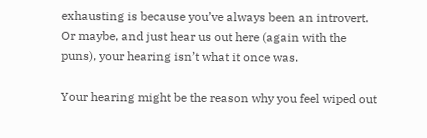exhausting is because you’ve always been an introvert. Or maybe, and just hear us out here (again with the puns), your hearing isn’t what it once was.

Your hearing might be the reason why you feel wiped out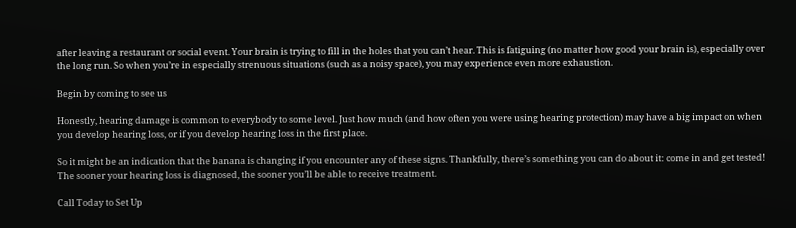after leaving a restaurant or social event. Your brain is trying to fill in the holes that you can’t hear. This is fatiguing (no matter how good your brain is), especially over the long run. So when you’re in especially strenuous situations (such as a noisy space), you may experience even more exhaustion.

Begin by coming to see us

Honestly, hearing damage is common to everybody to some level. Just how much (and how often you were using hearing protection) may have a big impact on when you develop hearing loss, or if you develop hearing loss in the first place.

So it might be an indication that the banana is changing if you encounter any of these signs. Thankfully, there’s something you can do about it: come in and get tested! The sooner your hearing loss is diagnosed, the sooner you’ll be able to receive treatment.

Call Today to Set Up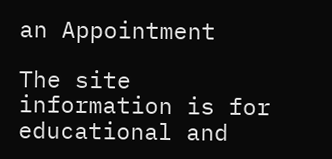an Appointment

The site information is for educational and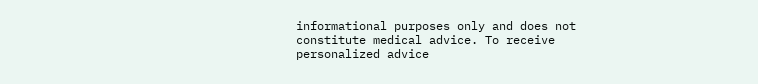informational purposes only and does not constitute medical advice. To receive personalized advice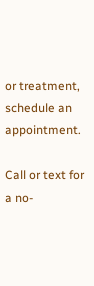or treatment, schedule an appointment.

Call or text for a no-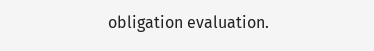obligation evaluation.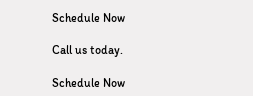Schedule Now

Call us today.

Schedule Now